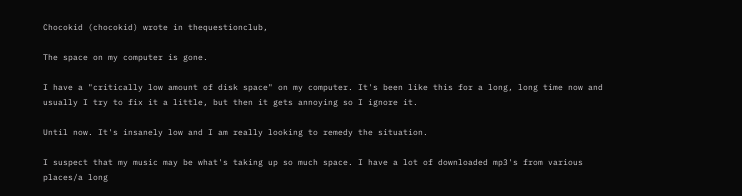Chocokid (chocokid) wrote in thequestionclub,

The space on my computer is gone.

I have a "critically low amount of disk space" on my computer. It's been like this for a long, long time now and usually I try to fix it a little, but then it gets annoying so I ignore it.

Until now. It's insanely low and I am really looking to remedy the situation.

I suspect that my music may be what's taking up so much space. I have a lot of downloaded mp3's from various places/a long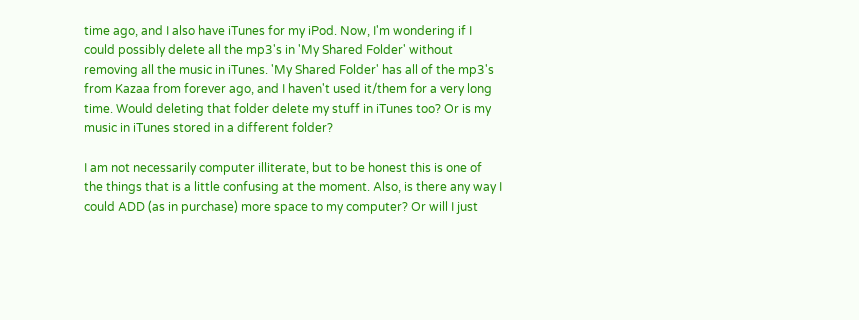time ago, and I also have iTunes for my iPod. Now, I'm wondering if I could possibly delete all the mp3's in 'My Shared Folder' without removing all the music in iTunes. 'My Shared Folder' has all of the mp3's from Kazaa from forever ago, and I haven't used it/them for a very long time. Would deleting that folder delete my stuff in iTunes too? Or is my music in iTunes stored in a different folder?

I am not necessarily computer illiterate, but to be honest this is one of the things that is a little confusing at the moment. Also, is there any way I could ADD (as in purchase) more space to my computer? Or will I just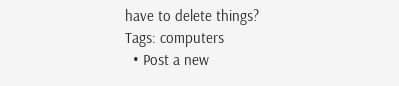have to delete things?
Tags: computers
  • Post a new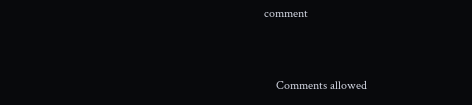comment


    Comments allowed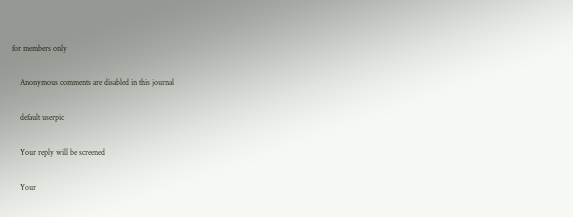for members only

    Anonymous comments are disabled in this journal

    default userpic

    Your reply will be screened

    Your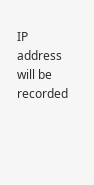IP address will be recorded